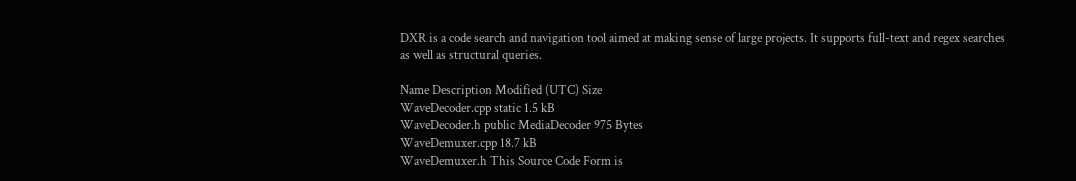DXR is a code search and navigation tool aimed at making sense of large projects. It supports full-text and regex searches as well as structural queries.

Name Description Modified (UTC) Size
WaveDecoder.cpp static 1.5 kB
WaveDecoder.h public MediaDecoder 975 Bytes
WaveDemuxer.cpp 18.7 kB
WaveDemuxer.h This Source Code Form is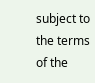subject to the terms of the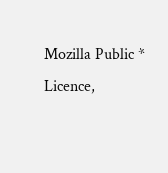Mozilla Public * Licence,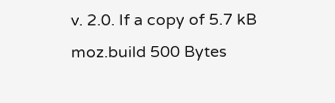v. 2.0. If a copy of 5.7 kB
moz.build 500 Bytes